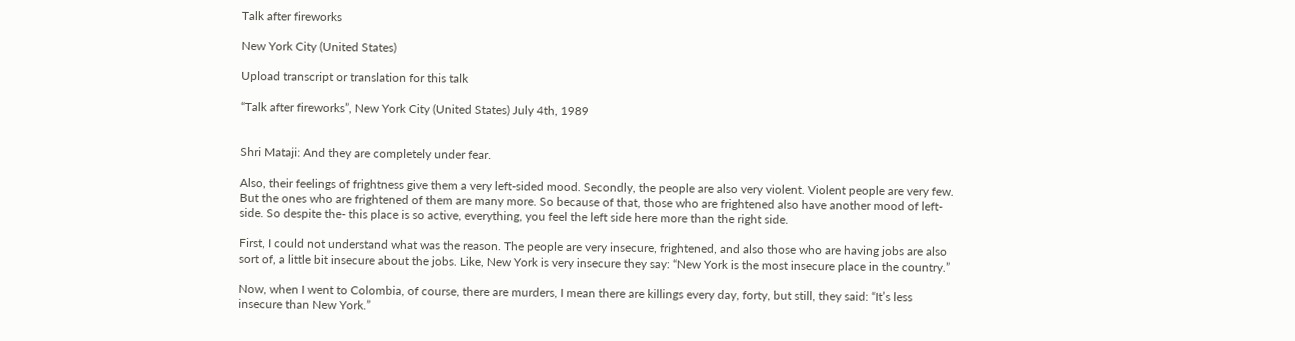Talk after fireworks

New York City (United States)

Upload transcript or translation for this talk

“Talk after fireworks”, New York City (United States) July 4th, 1989


Shri Mataji: And they are completely under fear.

Also, their feelings of frightness give them a very left-sided mood. Secondly, the people are also very violent. Violent people are very few. But the ones who are frightened of them are many more. So because of that, those who are frightened also have another mood of left-side. So despite the- this place is so active, everything, you feel the left side here more than the right side.

First, I could not understand what was the reason. The people are very insecure, frightened, and also those who are having jobs are also sort of, a little bit insecure about the jobs. Like, New York is very insecure they say: “New York is the most insecure place in the country.”

Now, when I went to Colombia, of course, there are murders, I mean there are killings every day, forty, but still, they said: “It’s less insecure than New York.”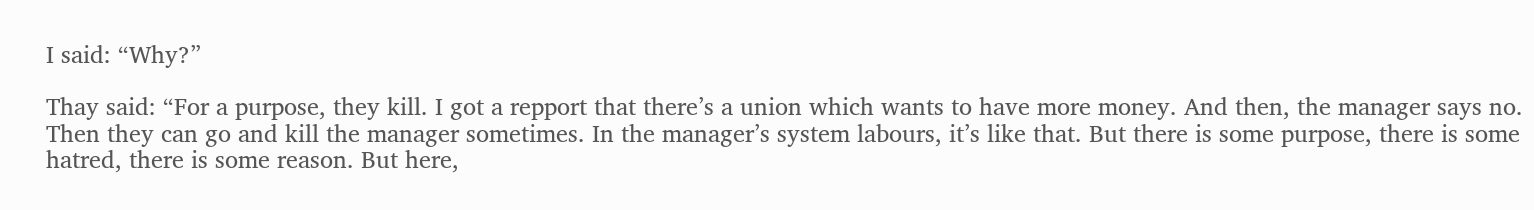I said: “Why?”

Thay said: “For a purpose, they kill. I got a repport that there’s a union which wants to have more money. And then, the manager says no. Then they can go and kill the manager sometimes. In the manager’s system labours, it’s like that. But there is some purpose, there is some hatred, there is some reason. But here,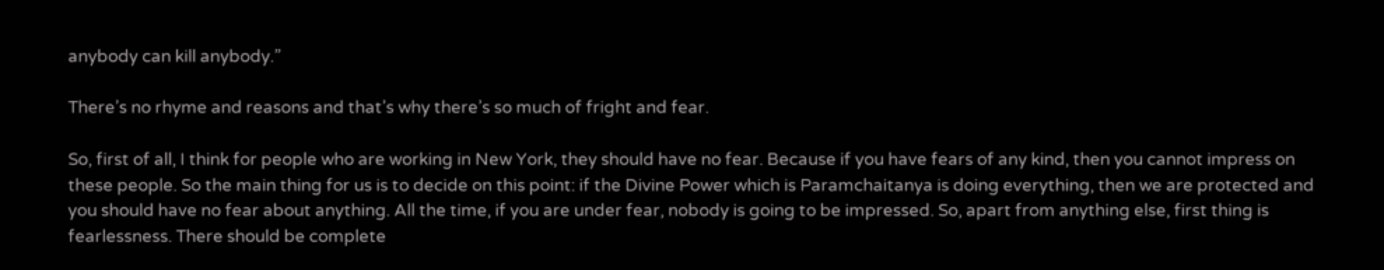anybody can kill anybody.”

There’s no rhyme and reasons and that’s why there’s so much of fright and fear.

So, first of all, I think for people who are working in New York, they should have no fear. Because if you have fears of any kind, then you cannot impress on these people. So the main thing for us is to decide on this point: if the Divine Power which is Paramchaitanya is doing everything, then we are protected and you should have no fear about anything. All the time, if you are under fear, nobody is going to be impressed. So, apart from anything else, first thing is fearlessness. There should be complete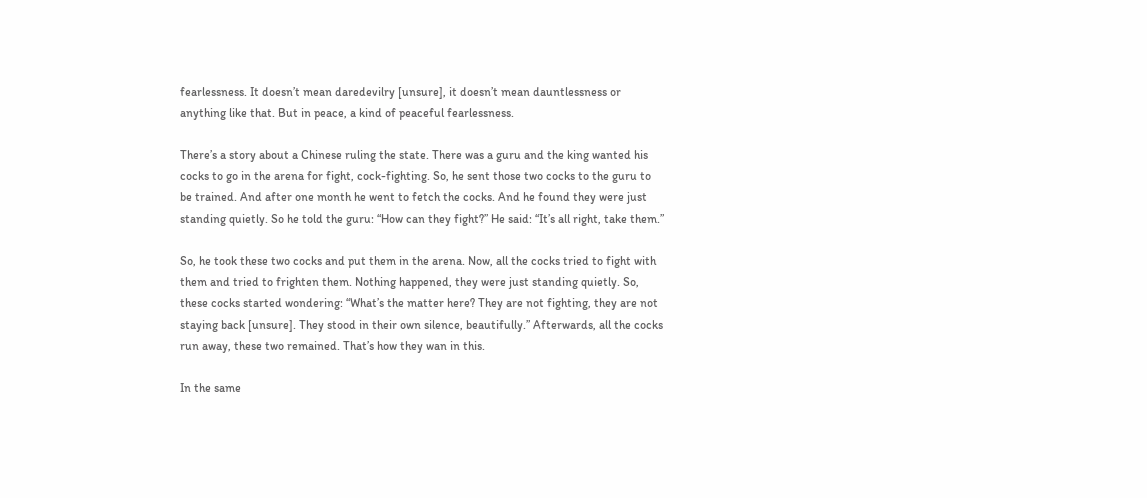fearlessness. It doesn’t mean daredevilry [unsure], it doesn’t mean dauntlessness or anything like that. But in peace, a kind of peaceful fearlessness.

There’s a story about a Chinese ruling the state. There was a guru and the king wanted his cocks to go in the arena for fight, cock-fighting. So, he sent those two cocks to the guru to be trained. And after one month he went to fetch the cocks. And he found they were just standing quietly. So he told the guru: “How can they fight?” He said: “It’s all right, take them.”

So, he took these two cocks and put them in the arena. Now, all the cocks tried to fight with them and tried to frighten them. Nothing happened, they were just standing quietly. So, these cocks started wondering: “What’s the matter here? They are not fighting, they are not staying back [unsure]. They stood in their own silence, beautifully.” Afterwards, all the cocks run away, these two remained. That’s how they wan in this.

In the same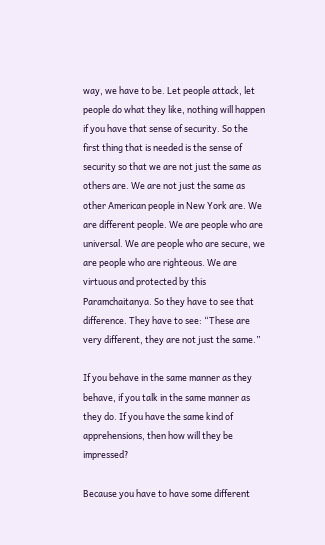way, we have to be. Let people attack, let people do what they like, nothing will happen if you have that sense of security. So the first thing that is needed is the sense of security so that we are not just the same as others are. We are not just the same as other American people in New York are. We are different people. We are people who are universal. We are people who are secure, we are people who are righteous. We are virtuous and protected by this Paramchaitanya. So they have to see that difference. They have to see: “These are very different, they are not just the same.”

If you behave in the same manner as they behave, if you talk in the same manner as they do. If you have the same kind of apprehensions, then how will they be impressed?

Because you have to have some different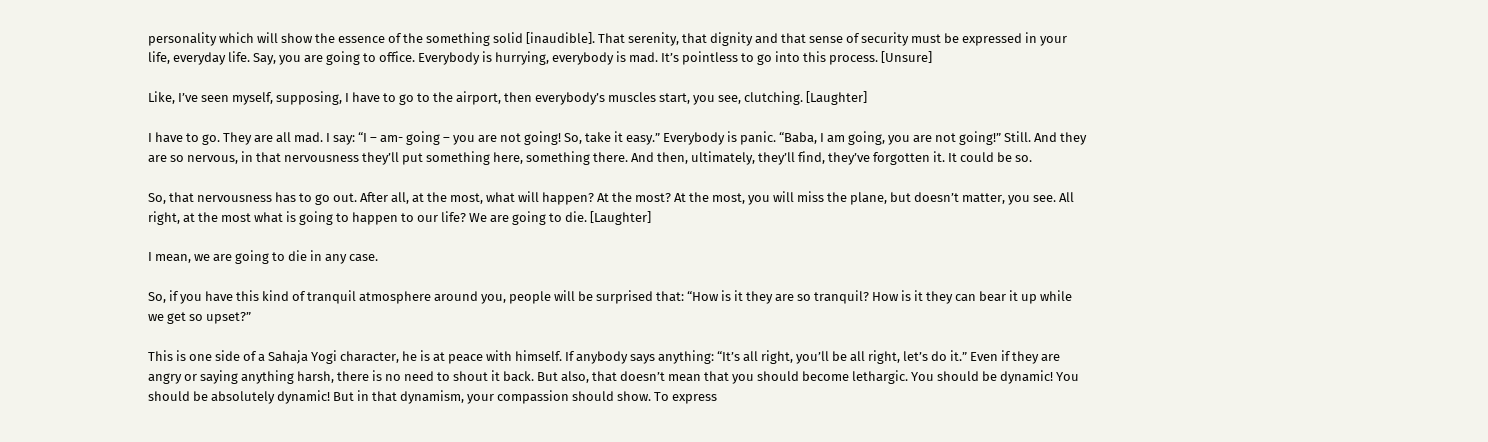personality which will show the essence of the something solid [inaudible]. That serenity, that dignity and that sense of security must be expressed in your life, everyday life. Say, you are going to office. Everybody is hurrying, everybody is mad. It’s pointless to go into this process. [Unsure]

Like, I’ve seen myself, supposing, I have to go to the airport, then everybody’s muscles start, you see, clutching. [Laughter]

I have to go. They are all mad. I say: “I – am- going – you are not going! So, take it easy.” Everybody is panic. “Baba, I am going, you are not going!” Still. And they are so nervous, in that nervousness they’ll put something here, something there. And then, ultimately, they’ll find, they’ve forgotten it. It could be so.

So, that nervousness has to go out. After all, at the most, what will happen? At the most? At the most, you will miss the plane, but doesn’t matter, you see. All right, at the most what is going to happen to our life? We are going to die. [Laughter]

I mean, we are going to die in any case.

So, if you have this kind of tranquil atmosphere around you, people will be surprised that: “How is it they are so tranquil? How is it they can bear it up while we get so upset?”

This is one side of a Sahaja Yogi character, he is at peace with himself. If anybody says anything: “It’s all right, you’ll be all right, let’s do it.” Even if they are angry or saying anything harsh, there is no need to shout it back. But also, that doesn’t mean that you should become lethargic. You should be dynamic! You should be absolutely dynamic! But in that dynamism, your compassion should show. To express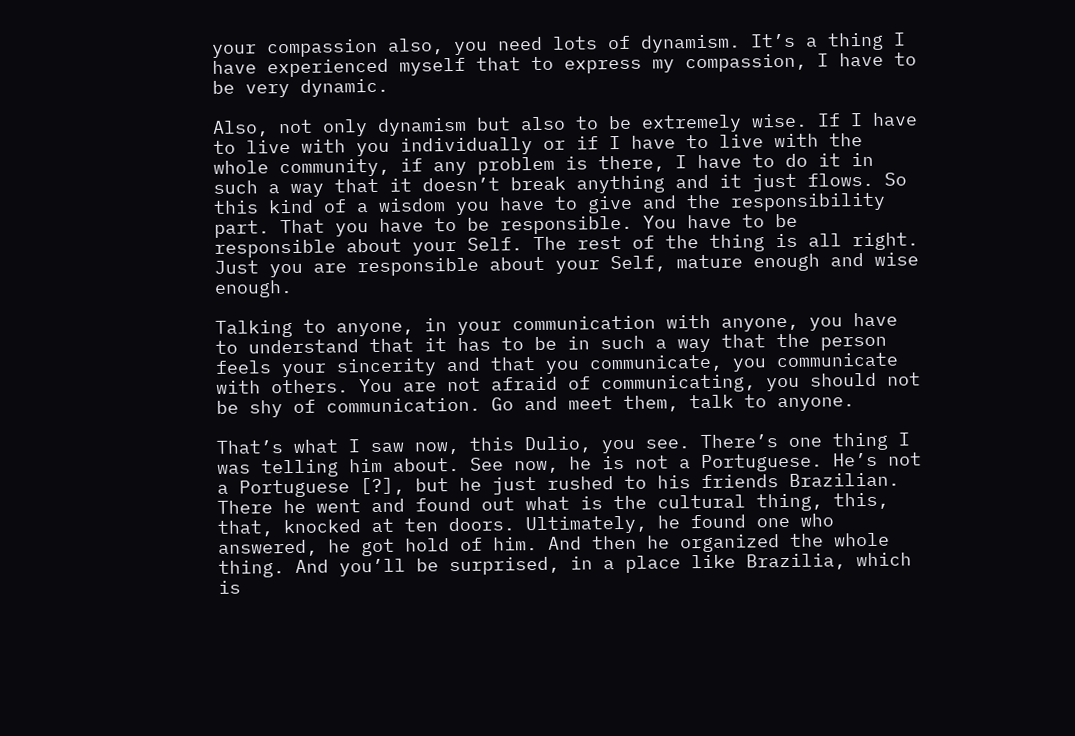your compassion also, you need lots of dynamism. It’s a thing I have experienced myself that to express my compassion, I have to be very dynamic.

Also, not only dynamism but also to be extremely wise. If I have to live with you individually or if I have to live with the whole community, if any problem is there, I have to do it in such a way that it doesn’t break anything and it just flows. So this kind of a wisdom you have to give and the responsibility part. That you have to be responsible. You have to be responsible about your Self. The rest of the thing is all right. Just you are responsible about your Self, mature enough and wise enough.

Talking to anyone, in your communication with anyone, you have to understand that it has to be in such a way that the person feels your sincerity and that you communicate, you communicate with others. You are not afraid of communicating, you should not be shy of communication. Go and meet them, talk to anyone.

That’s what I saw now, this Dulio, you see. There’s one thing I was telling him about. See now, he is not a Portuguese. He’s not a Portuguese [?], but he just rushed to his friends Brazilian. There he went and found out what is the cultural thing, this, that, knocked at ten doors. Ultimately, he found one who answered, he got hold of him. And then he organized the whole thing. And you’ll be surprised, in a place like Brazilia, which is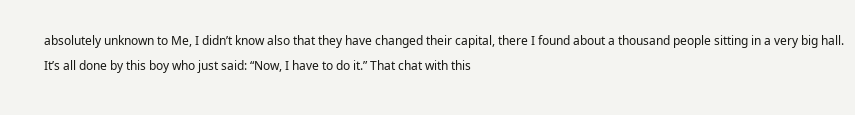absolutely unknown to Me, I didn’t know also that they have changed their capital, there I found about a thousand people sitting in a very big hall. It’s all done by this boy who just said: “Now, I have to do it.” That chat with this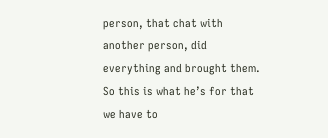person, that chat with another person, did everything and brought them. So this is what he’s for that we have to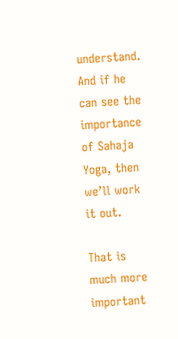understand. And if he can see the importance of Sahaja Yoga, then we’ll work it out.

That is much more important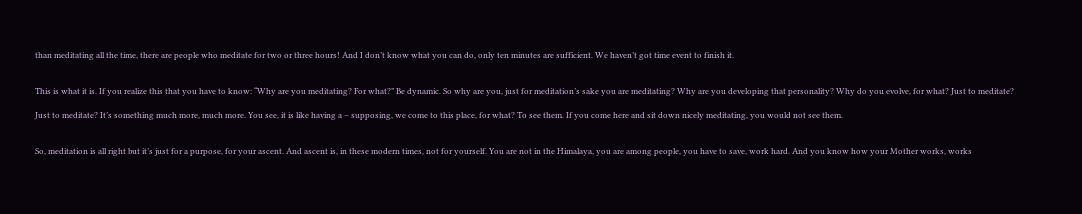than meditating all the time, there are people who meditate for two or three hours! And I don’t know what you can do, only ten minutes are sufficient. We haven’t got time event to finish it.


This is what it is. If you realize this that you have to know: “Why are you meditating? For what?” Be dynamic. So why are you, just for meditation’s sake you are meditating? Why are you developing that personality? Why do you evolve, for what? Just to meditate?

Just to meditate? It’s something much more, much more. You see, it is like having a – supposing, we come to this place, for what? To see them. If you come here and sit down nicely meditating, you would not see them.


So, meditation is all right but it’s just for a purpose, for your ascent. And ascent is, in these modern times, not for yourself. You are not in the Himalaya, you are among people, you have to save, work hard. And you know how your Mother works, works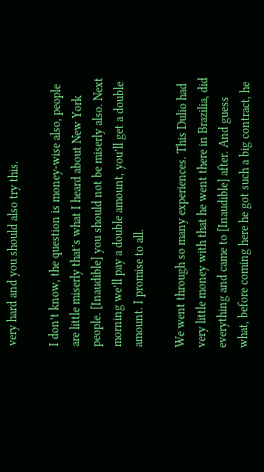very hard and you should also try this.

I don’t know, the question is money-wise also, people are little miserly that’s what I heard about New York people. [Inaudible] you should not be miserly also. Next morning we’ll pay a double amount, you’ll get a double amount. I promise to all.

We went through so many experiences. This Dulio had very little money with that he went there in Brazilia, did everything and came to [Inaudible] after. And guess what, before coming here he got such a big contract, he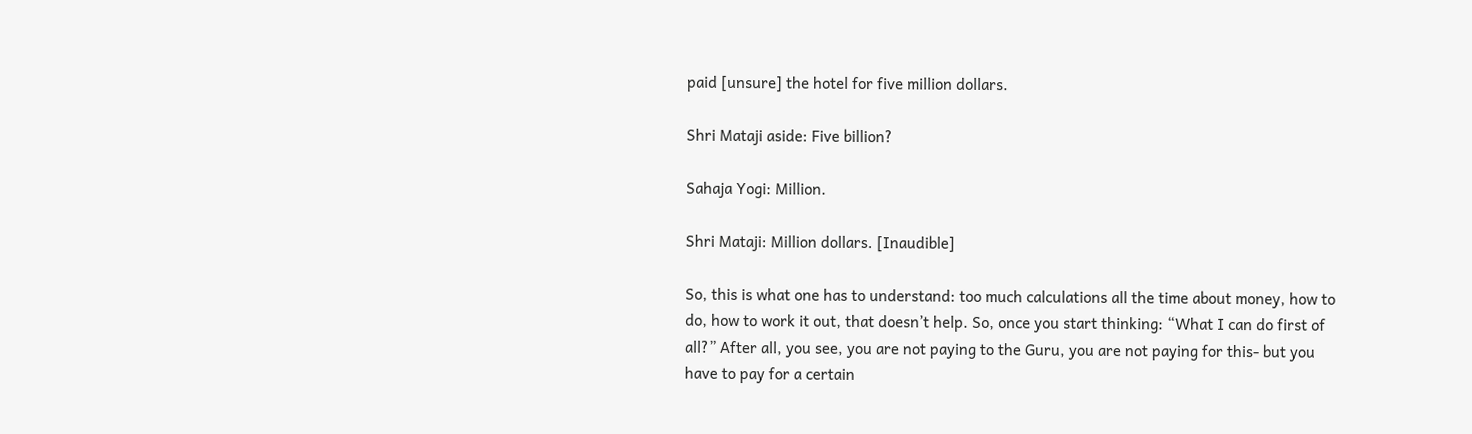paid [unsure] the hotel for five million dollars.

Shri Mataji aside: Five billion?

Sahaja Yogi: Million.

Shri Mataji: Million dollars. [Inaudible]

So, this is what one has to understand: too much calculations all the time about money, how to do, how to work it out, that doesn’t help. So, once you start thinking: “What I can do first of all?” After all, you see, you are not paying to the Guru, you are not paying for this- but you have to pay for a certain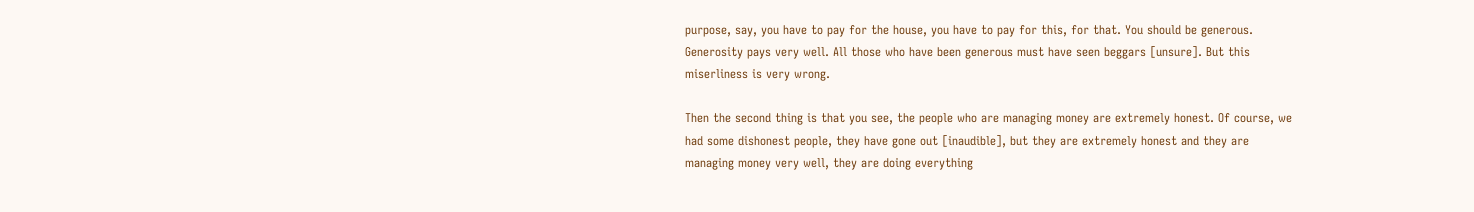purpose, say, you have to pay for the house, you have to pay for this, for that. You should be generous. Generosity pays very well. All those who have been generous must have seen beggars [unsure]. But this miserliness is very wrong.

Then the second thing is that you see, the people who are managing money are extremely honest. Of course, we had some dishonest people, they have gone out [inaudible], but they are extremely honest and they are managing money very well, they are doing everything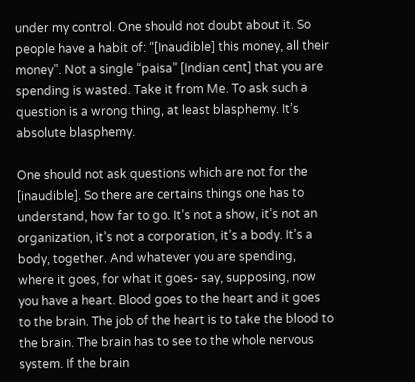under my control. One should not doubt about it. So people have a habit of: “[Inaudible] this money, all their money”. Not a single “paisa” [Indian cent] that you are spending is wasted. Take it from Me. To ask such a question is a wrong thing, at least blasphemy. It’s absolute blasphemy.

One should not ask questions which are not for the [inaudible]. So there are certains things one has to understand, how far to go. It’s not a show, it’s not an organization, it’s not a corporation, it’s a body. It’s a body, together. And whatever you are spending, where it goes, for what it goes- say, supposing, now you have a heart. Blood goes to the heart and it goes to the brain. The job of the heart is to take the blood to the brain. The brain has to see to the whole nervous system. If the brain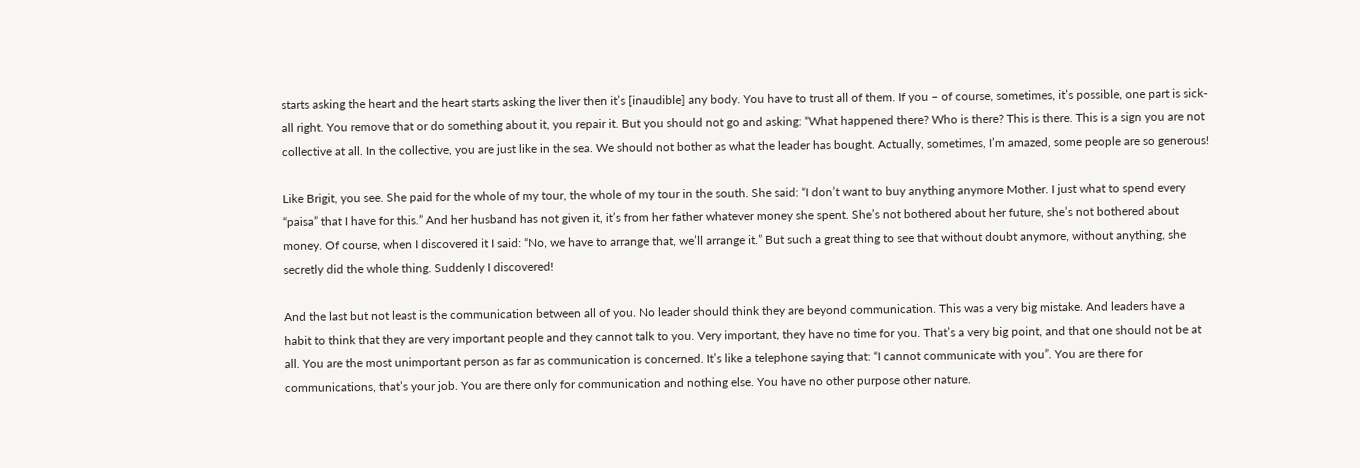starts asking the heart and the heart starts asking the liver then it’s [inaudible] any body. You have to trust all of them. If you – of course, sometimes, it’s possible, one part is sick- all right. You remove that or do something about it, you repair it. But you should not go and asking: “What happened there? Who is there? This is there. This is a sign you are not collective at all. In the collective, you are just like in the sea. We should not bother as what the leader has bought. Actually, sometimes, I’m amazed, some people are so generous!

Like Brigit, you see. She paid for the whole of my tour, the whole of my tour in the south. She said: “I don’t want to buy anything anymore Mother. I just what to spend every “paisa” that I have for this.” And her husband has not given it, it’s from her father whatever money she spent. She’s not bothered about her future, she’s not bothered about money. Of course, when I discovered it I said: “No, we have to arrange that, we’ll arrange it.” But such a great thing to see that without doubt anymore, without anything, she secretly did the whole thing. Suddenly I discovered!

And the last but not least is the communication between all of you. No leader should think they are beyond communication. This was a very big mistake. And leaders have a habit to think that they are very important people and they cannot talk to you. Very important, they have no time for you. That’s a very big point, and that one should not be at all. You are the most unimportant person as far as communication is concerned. It’s like a telephone saying that: “I cannot communicate with you”. You are there for communications, that’s your job. You are there only for communication and nothing else. You have no other purpose other nature.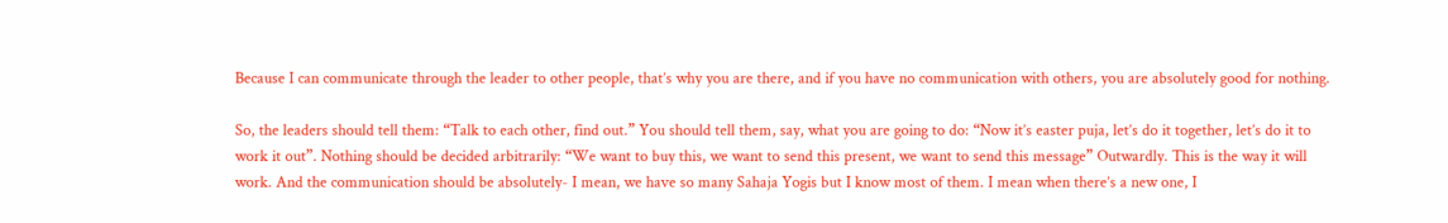Because I can communicate through the leader to other people, that’s why you are there, and if you have no communication with others, you are absolutely good for nothing.

So, the leaders should tell them: “Talk to each other, find out.” You should tell them, say, what you are going to do: “Now it’s easter puja, let’s do it together, let’s do it to work it out”. Nothing should be decided arbitrarily: “We want to buy this, we want to send this present, we want to send this message” Outwardly. This is the way it will work. And the communication should be absolutely- I mean, we have so many Sahaja Yogis but I know most of them. I mean when there’s a new one, I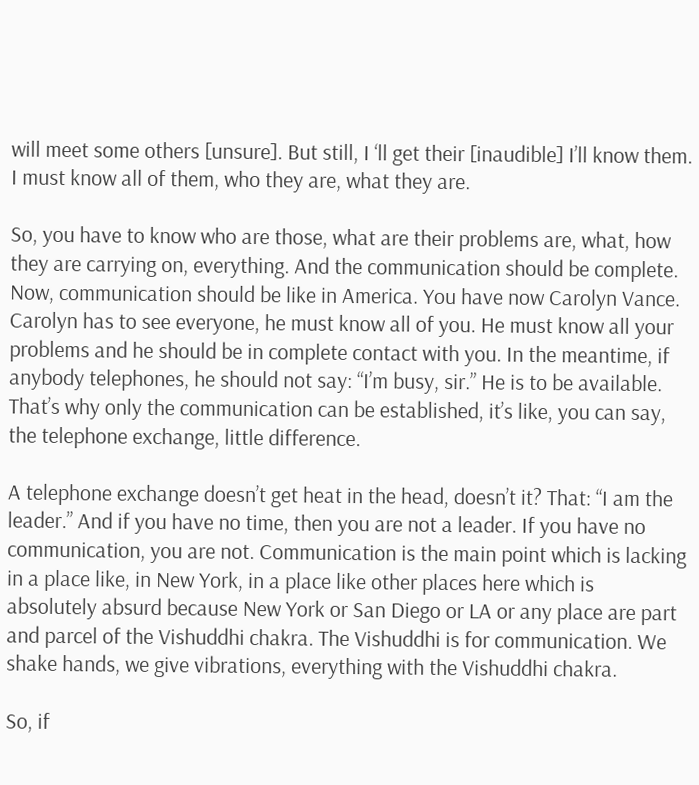will meet some others [unsure]. But still, I ‘ll get their [inaudible] I’ll know them. I must know all of them, who they are, what they are.

So, you have to know who are those, what are their problems are, what, how they are carrying on, everything. And the communication should be complete. Now, communication should be like in America. You have now Carolyn Vance. Carolyn has to see everyone, he must know all of you. He must know all your problems and he should be in complete contact with you. In the meantime, if anybody telephones, he should not say: “I’m busy, sir.” He is to be available. That’s why only the communication can be established, it’s like, you can say, the telephone exchange, little difference.

A telephone exchange doesn’t get heat in the head, doesn’t it? That: “I am the leader.” And if you have no time, then you are not a leader. If you have no communication, you are not. Communication is the main point which is lacking in a place like, in New York, in a place like other places here which is absolutely absurd because New York or San Diego or LA or any place are part and parcel of the Vishuddhi chakra. The Vishuddhi is for communication. We shake hands, we give vibrations, everything with the Vishuddhi chakra.

So, if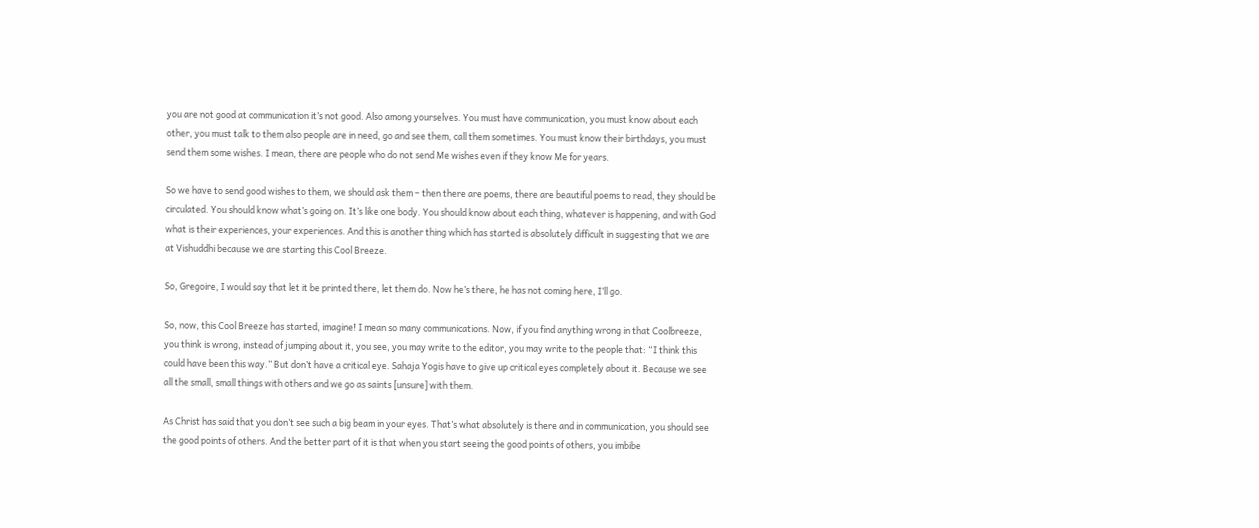you are not good at communication it’s not good. Also among yourselves. You must have communication, you must know about each other, you must talk to them also people are in need, go and see them, call them sometimes. You must know their birthdays, you must send them some wishes. I mean, there are people who do not send Me wishes even if they know Me for years.

So we have to send good wishes to them, we should ask them – then there are poems, there are beautiful poems to read, they should be circulated. You should know what’s going on. It’s like one body. You should know about each thing, whatever is happening, and with God what is their experiences, your experiences. And this is another thing which has started is absolutely difficult in suggesting that we are at Vishuddhi because we are starting this Cool Breeze.

So, Gregoire, I would say that let it be printed there, let them do. Now he’s there, he has not coming here, I’ll go.

So, now, this Cool Breeze has started, imagine! I mean so many communications. Now, if you find anything wrong in that Coolbreeze, you think is wrong, instead of jumping about it, you see, you may write to the editor, you may write to the people that: “I think this could have been this way.” But don’t have a critical eye. Sahaja Yogis have to give up critical eyes completely about it. Because we see all the small, small things with others and we go as saints [unsure] with them.

As Christ has said that you don’t see such a big beam in your eyes. That’s what absolutely is there and in communication, you should see the good points of others. And the better part of it is that when you start seeing the good points of others, you imbibe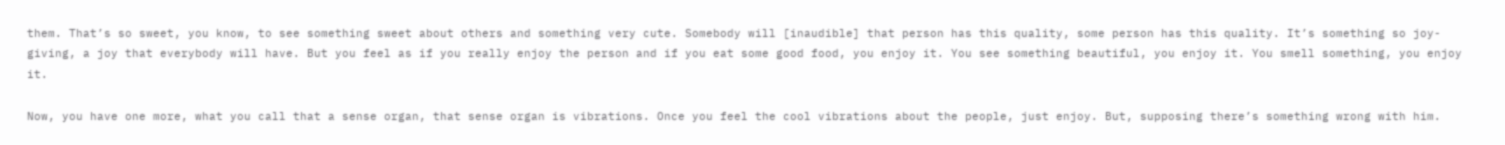them. That’s so sweet, you know, to see something sweet about others and something very cute. Somebody will [inaudible] that person has this quality, some person has this quality. It’s something so joy-giving, a joy that everybody will have. But you feel as if you really enjoy the person and if you eat some good food, you enjoy it. You see something beautiful, you enjoy it. You smell something, you enjoy it.

Now, you have one more, what you call that a sense organ, that sense organ is vibrations. Once you feel the cool vibrations about the people, just enjoy. But, supposing there’s something wrong with him.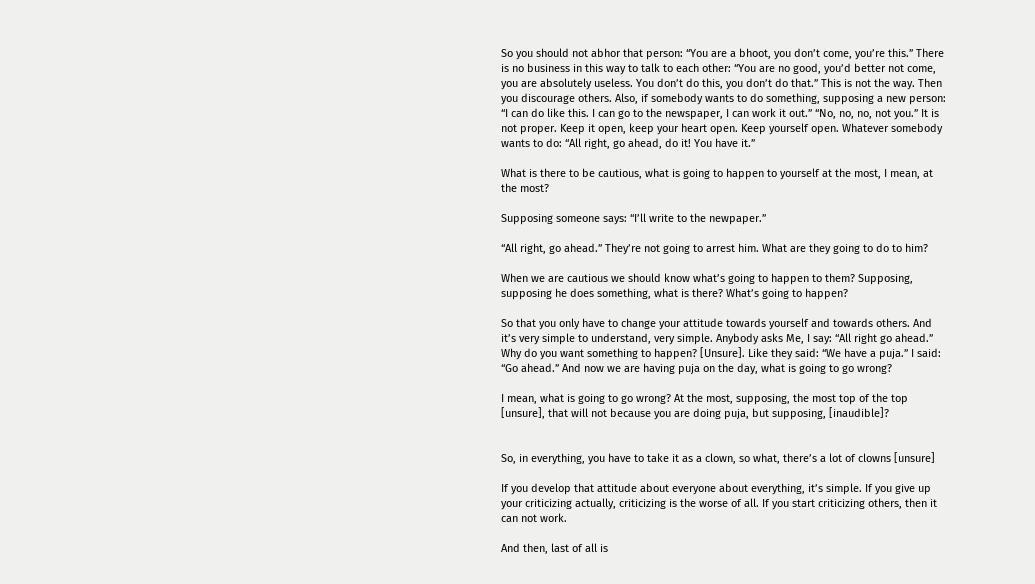So you should not abhor that person: “You are a bhoot, you don’t come, you’re this.” There is no business in this way to talk to each other: “You are no good, you’d better not come, you are absolutely useless. You don’t do this, you don’t do that.” This is not the way. Then you discourage others. Also, if somebody wants to do something, supposing a new person: “I can do like this. I can go to the newspaper, I can work it out.” “No, no, no, not you.” It is not proper. Keep it open, keep your heart open. Keep yourself open. Whatever somebody wants to do: “All right, go ahead, do it! You have it.”

What is there to be cautious, what is going to happen to yourself at the most, I mean, at the most?

Supposing someone says: “I’ll write to the newpaper.”

“All right, go ahead.” They’re not going to arrest him. What are they going to do to him?

When we are cautious we should know what’s going to happen to them? Supposing, supposing he does something, what is there? What’s going to happen?

So that you only have to change your attitude towards yourself and towards others. And it’s very simple to understand, very simple. Anybody asks Me, I say: “All right go ahead.” Why do you want something to happen? [Unsure]. Like they said: “We have a puja.” I said: “Go ahead.” And now we are having puja on the day, what is going to go wrong?

I mean, what is going to go wrong? At the most, supposing, the most top of the top [unsure], that will not because you are doing puja, but supposing, [inaudible]?


So, in everything, you have to take it as a clown, so what, there’s a lot of clowns [unsure]

If you develop that attitude about everyone about everything, it’s simple. If you give up your criticizing actually, criticizing is the worse of all. If you start criticizing others, then it can not work.

And then, last of all is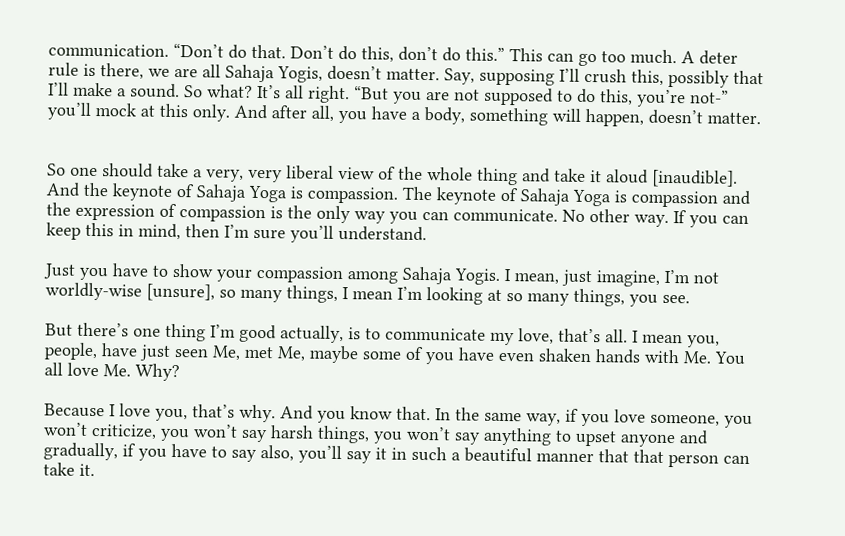communication. “Don’t do that. Don’t do this, don’t do this.” This can go too much. A deter rule is there, we are all Sahaja Yogis, doesn’t matter. Say, supposing I’ll crush this, possibly that I’ll make a sound. So what? It’s all right. “But you are not supposed to do this, you’re not-” you’ll mock at this only. And after all, you have a body, something will happen, doesn’t matter.


So one should take a very, very liberal view of the whole thing and take it aloud [inaudible]. And the keynote of Sahaja Yoga is compassion. The keynote of Sahaja Yoga is compassion and the expression of compassion is the only way you can communicate. No other way. If you can keep this in mind, then I’m sure you’ll understand.

Just you have to show your compassion among Sahaja Yogis. I mean, just imagine, I’m not worldly-wise [unsure], so many things, I mean I’m looking at so many things, you see.

But there’s one thing I’m good actually, is to communicate my love, that’s all. I mean you, people, have just seen Me, met Me, maybe some of you have even shaken hands with Me. You all love Me. Why?

Because I love you, that’s why. And you know that. In the same way, if you love someone, you won’t criticize, you won’t say harsh things, you won’t say anything to upset anyone and gradually, if you have to say also, you’ll say it in such a beautiful manner that that person can take it.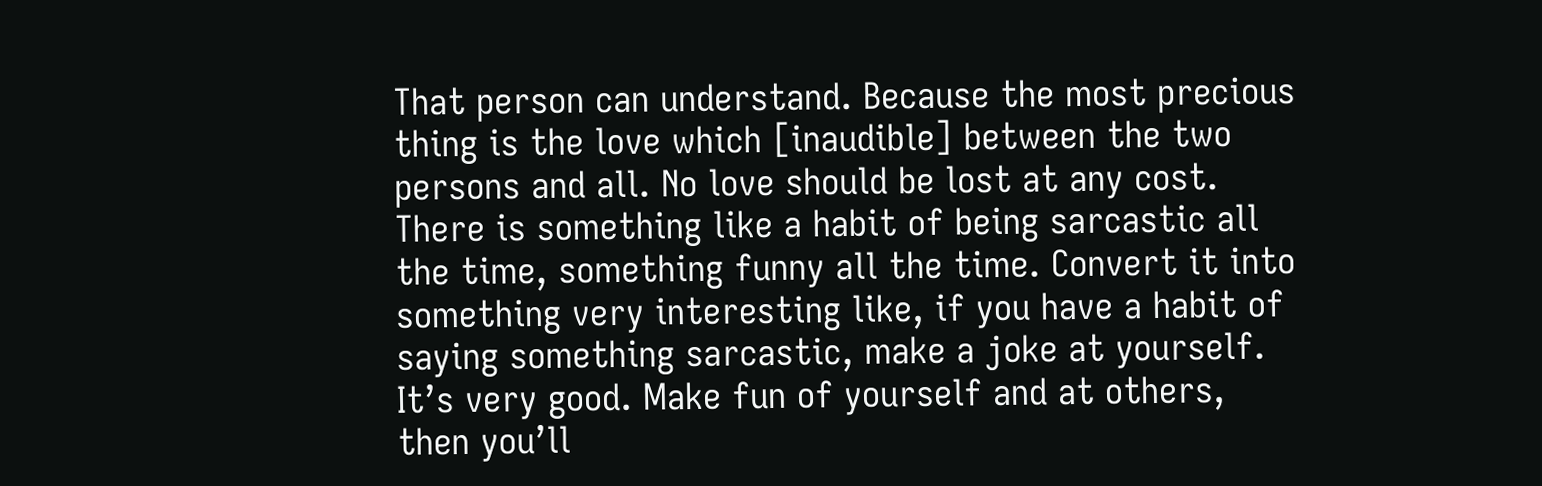That person can understand. Because the most precious thing is the love which [inaudible] between the two persons and all. No love should be lost at any cost. There is something like a habit of being sarcastic all the time, something funny all the time. Convert it into something very interesting like, if you have a habit of saying something sarcastic, make a joke at yourself. It’s very good. Make fun of yourself and at others, then you’ll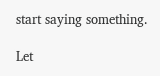start saying something.

Let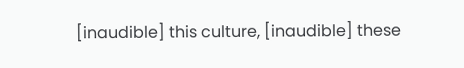[inaudible] this culture, [inaudible] these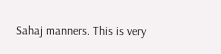Sahaj manners. This is very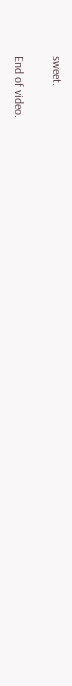sweet.

End of video.